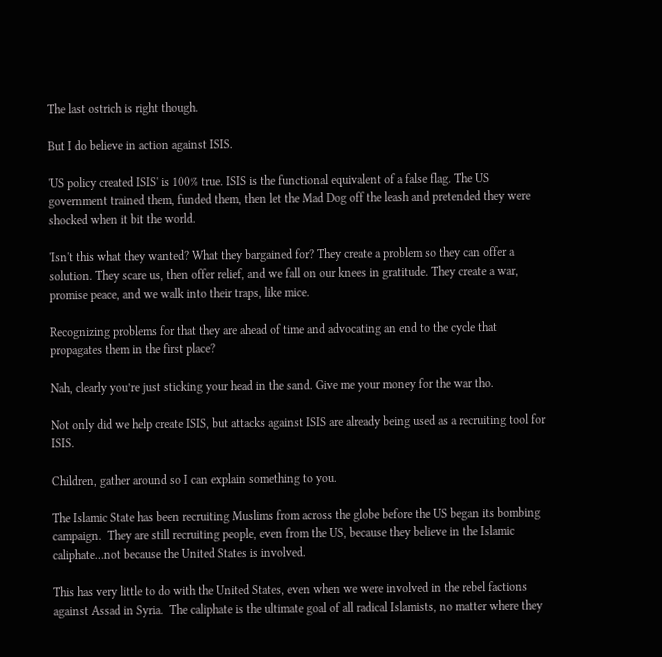The last ostrich is right though.

But I do believe in action against ISIS.

'US policy created ISIS' is 100% true. ISIS is the functional equivalent of a false flag. The US government trained them, funded them, then let the Mad Dog off the leash and pretended they were shocked when it bit the world.

'Isn't this what they wanted? What they bargained for? They create a problem so they can offer a solution. They scare us, then offer relief, and we fall on our knees in gratitude. They create a war, promise peace, and we walk into their traps, like mice.

Recognizing problems for that they are ahead of time and advocating an end to the cycle that propagates them in the first place?

Nah, clearly you’re just sticking your head in the sand. Give me your money for the war tho.

Not only did we help create ISIS, but attacks against ISIS are already being used as a recruiting tool for ISIS.

Children, gather around so I can explain something to you.

The Islamic State has been recruiting Muslims from across the globe before the US began its bombing campaign.  They are still recruiting people, even from the US, because they believe in the Islamic caliphate…not because the United States is involved.

This has very little to do with the United States, even when we were involved in the rebel factions against Assad in Syria.  The caliphate is the ultimate goal of all radical Islamists, no matter where they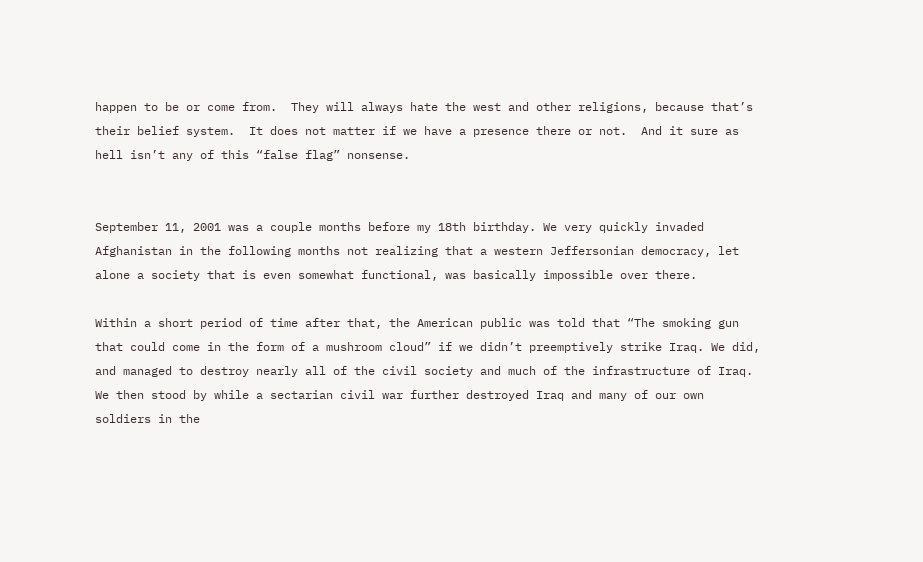happen to be or come from.  They will always hate the west and other religions, because that’s their belief system.  It does not matter if we have a presence there or not.  And it sure as hell isn’t any of this “false flag” nonsense.


September 11, 2001 was a couple months before my 18th birthday. We very quickly invaded Afghanistan in the following months not realizing that a western Jeffersonian democracy, let alone a society that is even somewhat functional, was basically impossible over there.

Within a short period of time after that, the American public was told that “The smoking gun that could come in the form of a mushroom cloud” if we didn’t preemptively strike Iraq. We did, and managed to destroy nearly all of the civil society and much of the infrastructure of Iraq. We then stood by while a sectarian civil war further destroyed Iraq and many of our own soldiers in the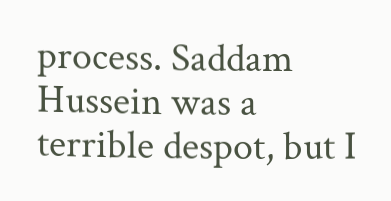process. Saddam Hussein was a terrible despot, but I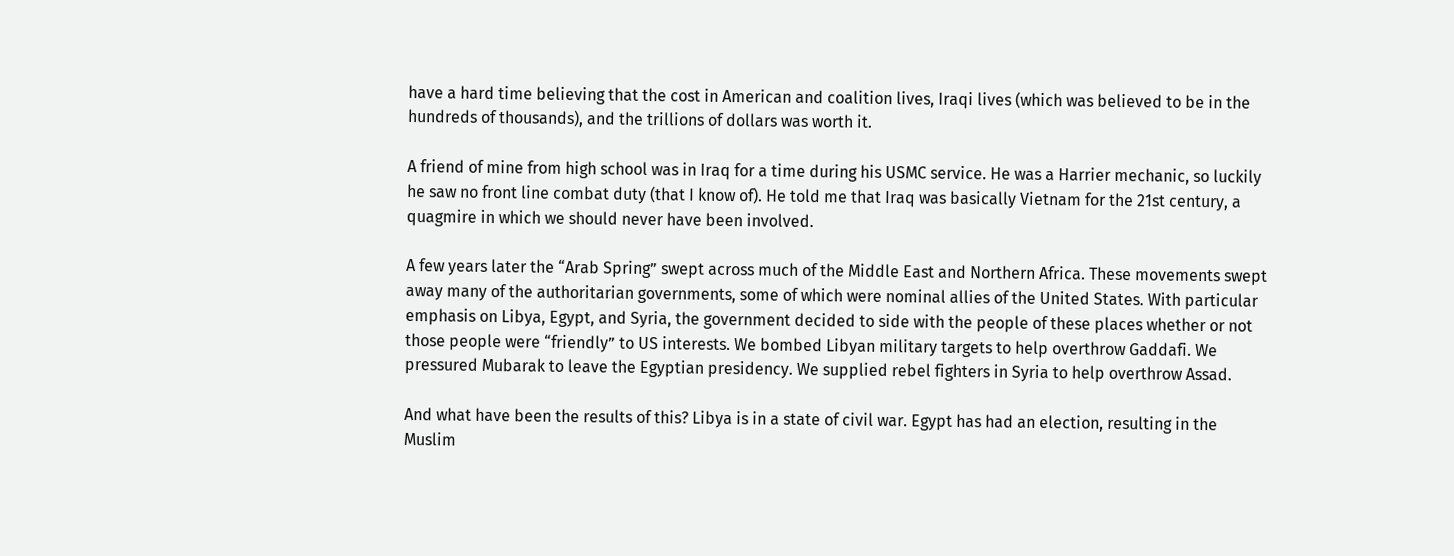have a hard time believing that the cost in American and coalition lives, Iraqi lives (which was believed to be in the hundreds of thousands), and the trillions of dollars was worth it.

A friend of mine from high school was in Iraq for a time during his USMC service. He was a Harrier mechanic, so luckily he saw no front line combat duty (that I know of). He told me that Iraq was basically Vietnam for the 21st century, a quagmire in which we should never have been involved.

A few years later the “Arab Spring” swept across much of the Middle East and Northern Africa. These movements swept away many of the authoritarian governments, some of which were nominal allies of the United States. With particular emphasis on Libya, Egypt, and Syria, the government decided to side with the people of these places whether or not those people were “friendly” to US interests. We bombed Libyan military targets to help overthrow Gaddafi. We pressured Mubarak to leave the Egyptian presidency. We supplied rebel fighters in Syria to help overthrow Assad.

And what have been the results of this? Libya is in a state of civil war. Egypt has had an election, resulting in the Muslim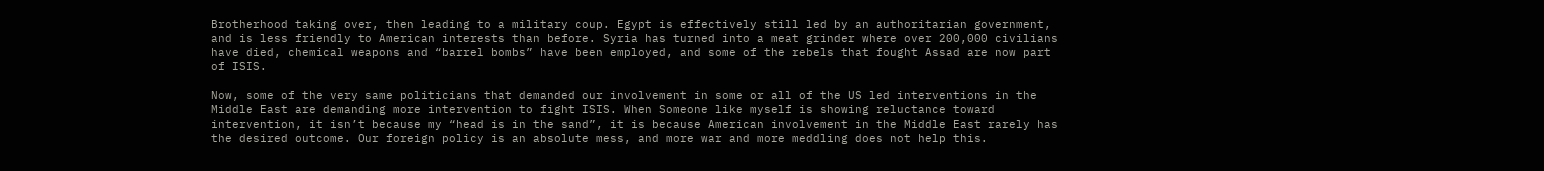Brotherhood taking over, then leading to a military coup. Egypt is effectively still led by an authoritarian government, and is less friendly to American interests than before. Syria has turned into a meat grinder where over 200,000 civilians have died, chemical weapons and “barrel bombs” have been employed, and some of the rebels that fought Assad are now part of ISIS.

Now, some of the very same politicians that demanded our involvement in some or all of the US led interventions in the Middle East are demanding more intervention to fight ISIS. When Someone like myself is showing reluctance toward intervention, it isn’t because my “head is in the sand”, it is because American involvement in the Middle East rarely has the desired outcome. Our foreign policy is an absolute mess, and more war and more meddling does not help this.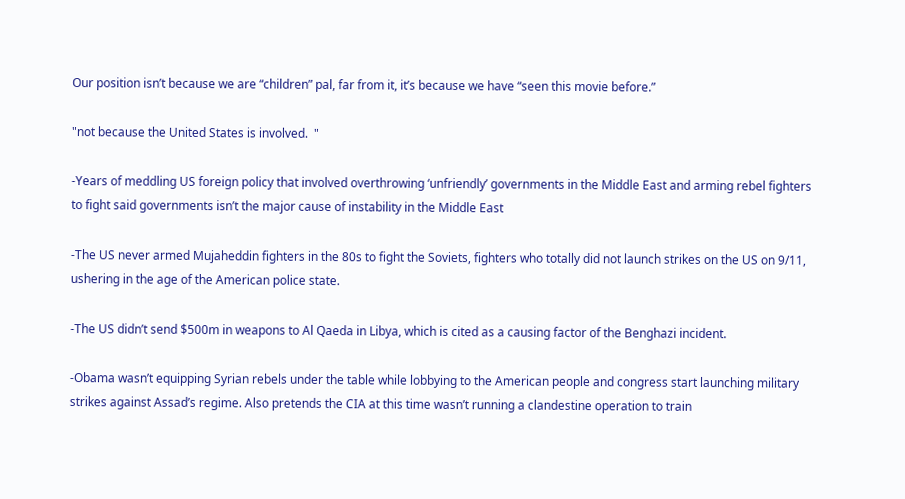Our position isn’t because we are “children” pal, far from it, it’s because we have “seen this movie before.”

"not because the United States is involved.  "

-Years of meddling US foreign policy that involved overthrowing ‘unfriendly’ governments in the Middle East and arming rebel fighters to fight said governments isn’t the major cause of instability in the Middle East

-The US never armed Mujaheddin fighters in the 80s to fight the Soviets, fighters who totally did not launch strikes on the US on 9/11, ushering in the age of the American police state.

-The US didn’t send $500m in weapons to Al Qaeda in Libya, which is cited as a causing factor of the Benghazi incident.

-Obama wasn’t equipping Syrian rebels under the table while lobbying to the American people and congress start launching military strikes against Assad’s regime. Also pretends the CIA at this time wasn’t running a clandestine operation to train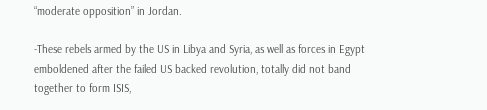“moderate opposition” in Jordan.

-These rebels armed by the US in Libya and Syria, as well as forces in Egypt emboldened after the failed US backed revolution, totally did not band together to form ISIS,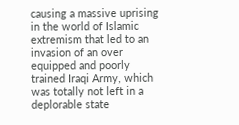causing a massive uprising in the world of Islamic extremism that led to an invasion of an over equipped and poorly trained Iraqi Army, which was totally not left in a deplorable state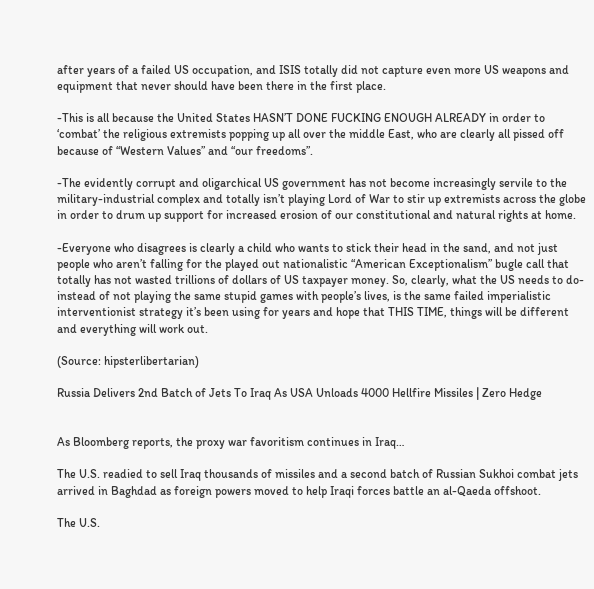after years of a failed US occupation, and ISIS totally did not capture even more US weapons and equipment that never should have been there in the first place.

-This is all because the United States HASN’T DONE FUCKING ENOUGH ALREADY in order to ‘combat’ the religious extremists popping up all over the middle East, who are clearly all pissed off because of “Western Values” and “our freedoms”.

-The evidently corrupt and oligarchical US government has not become increasingly servile to the military-industrial complex and totally isn’t playing Lord of War to stir up extremists across the globe in order to drum up support for increased erosion of our constitutional and natural rights at home.

-Everyone who disagrees is clearly a child who wants to stick their head in the sand, and not just people who aren’t falling for the played out nationalistic “American Exceptionalism” bugle call that totally has not wasted trillions of dollars of US taxpayer money. So, clearly, what the US needs to do- instead of not playing the same stupid games with people’s lives, is the same failed imperialistic interventionist strategy it’s been using for years and hope that THIS TIME, things will be different and everything will work out.

(Source: hipsterlibertarian)

Russia Delivers 2nd Batch of Jets To Iraq As USA Unloads 4000 Hellfire Missiles | Zero Hedge


As Bloomberg reports, the proxy war favoritism continues in Iraq…

The U.S. readied to sell Iraq thousands of missiles and a second batch of Russian Sukhoi combat jets arrived in Baghdad as foreign powers moved to help Iraqi forces battle an al-Qaeda offshoot.

The U.S.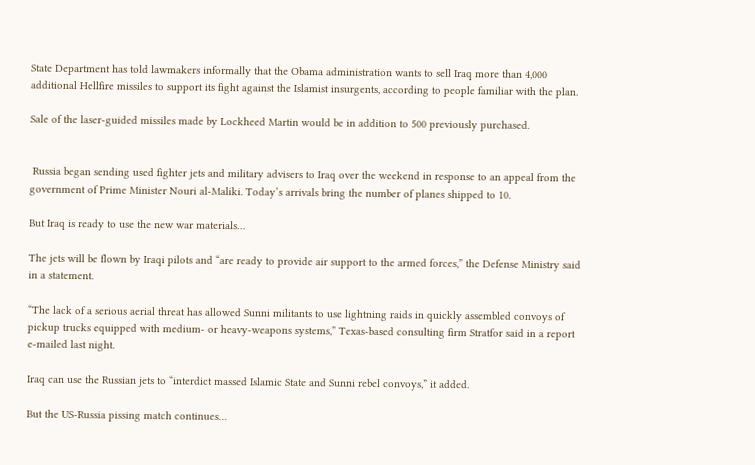State Department has told lawmakers informally that the Obama administration wants to sell Iraq more than 4,000 additional Hellfire missiles to support its fight against the Islamist insurgents, according to people familiar with the plan.

Sale of the laser-guided missiles made by Lockheed Martin would be in addition to 500 previously purchased.


 Russia began sending used fighter jets and military advisers to Iraq over the weekend in response to an appeal from the government of Prime Minister Nouri al-Maliki. Today’s arrivals bring the number of planes shipped to 10.

But Iraq is ready to use the new war materials…

The jets will be flown by Iraqi pilots and “are ready to provide air support to the armed forces,” the Defense Ministry said in a statement.

“The lack of a serious aerial threat has allowed Sunni militants to use lightning raids in quickly assembled convoys of pickup trucks equipped with medium- or heavy-weapons systems,” Texas-based consulting firm Stratfor said in a report e-mailed last night.

Iraq can use the Russian jets to “interdict massed Islamic State and Sunni rebel convoys,” it added.

But the US-Russia pissing match continues…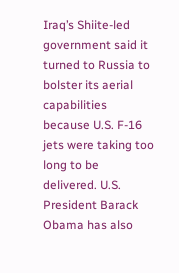Iraq’s Shiite-led government said it turned to Russia to bolster its aerial capabilities because U.S. F-16 jets were taking too long to be delivered. U.S. President Barack Obama has also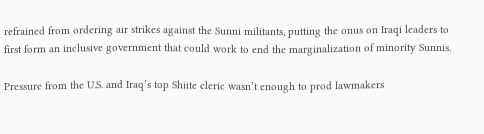refrained from ordering air strikes against the Sunni militants, putting the onus on Iraqi leaders to first form an inclusive government that could work to end the marginalization of minority Sunnis.

Pressure from the U.S. and Iraq’s top Shiite cleric wasn’t enough to prod lawmakers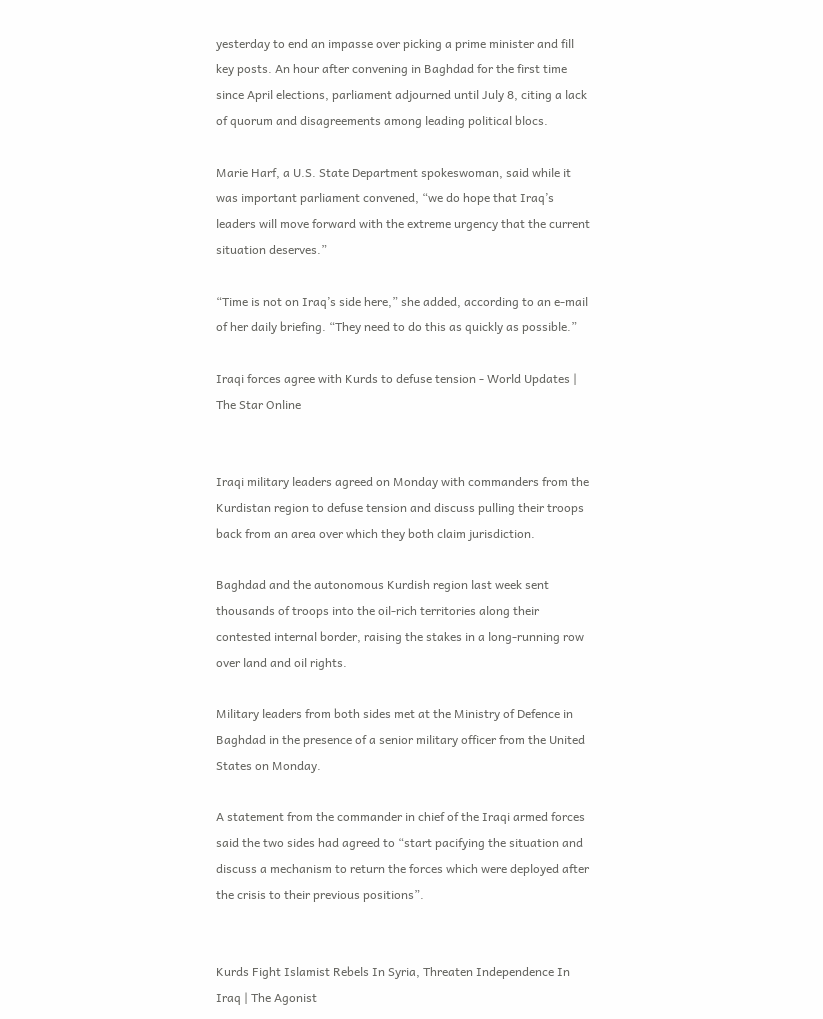yesterday to end an impasse over picking a prime minister and fill key posts. An hour after convening in Baghdad for the first time since April elections, parliament adjourned until July 8, citing a lack of quorum and disagreements among leading political blocs.

Marie Harf, a U.S. State Department spokeswoman, said while it was important parliament convened, “we do hope that Iraq’s leaders will move forward with the extreme urgency that the current situation deserves.”

“Time is not on Iraq’s side here,” she added, according to an e-mail of her daily briefing. “They need to do this as quickly as possible.”

Iraqi forces agree with Kurds to defuse tension - World Updates | The Star Online


Iraqi military leaders agreed on Monday with commanders from the Kurdistan region to defuse tension and discuss pulling their troops back from an area over which they both claim jurisdiction.

Baghdad and the autonomous Kurdish region last week sent thousands of troops into the oil-rich territories along their contested internal border, raising the stakes in a long-running row over land and oil rights.

Military leaders from both sides met at the Ministry of Defence in Baghdad in the presence of a senior military officer from the United States on Monday.

A statement from the commander in chief of the Iraqi armed forces said the two sides had agreed to “start pacifying the situation and discuss a mechanism to return the forces which were deployed after the crisis to their previous positions”.


Kurds Fight Islamist Rebels In Syria, Threaten Independence In Iraq | The Agonist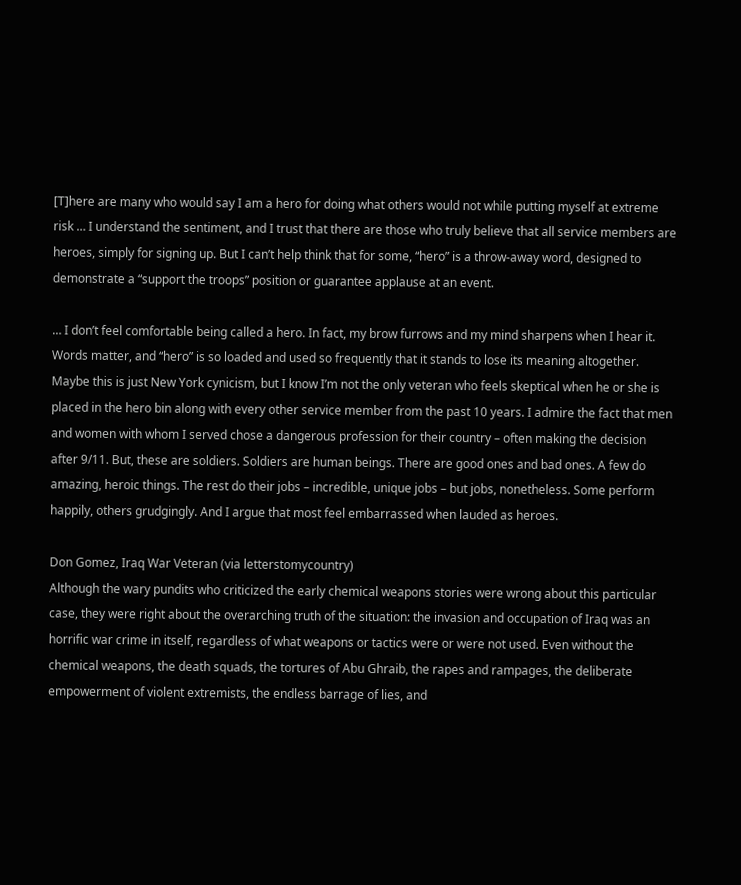[T]here are many who would say I am a hero for doing what others would not while putting myself at extreme risk … I understand the sentiment, and I trust that there are those who truly believe that all service members are heroes, simply for signing up. But I can’t help think that for some, “hero” is a throw-away word, designed to demonstrate a “support the troops” position or guarantee applause at an event.

… I don’t feel comfortable being called a hero. In fact, my brow furrows and my mind sharpens when I hear it. Words matter, and “hero” is so loaded and used so frequently that it stands to lose its meaning altogether. Maybe this is just New York cynicism, but I know I’m not the only veteran who feels skeptical when he or she is placed in the hero bin along with every other service member from the past 10 years. I admire the fact that men and women with whom I served chose a dangerous profession for their country – often making the decision after 9/11. But, these are soldiers. Soldiers are human beings. There are good ones and bad ones. A few do amazing, heroic things. The rest do their jobs – incredible, unique jobs – but jobs, nonetheless. Some perform happily, others grudgingly. And I argue that most feel embarrassed when lauded as heroes.

Don Gomez, Iraq War Veteran (via letterstomycountry)
Although the wary pundits who criticized the early chemical weapons stories were wrong about this particular case, they were right about the overarching truth of the situation: the invasion and occupation of Iraq was an horrific war crime in itself, regardless of what weapons or tactics were or were not used. Even without the chemical weapons, the death squads, the tortures of Abu Ghraib, the rapes and rampages, the deliberate empowerment of violent extremists, the endless barrage of lies, and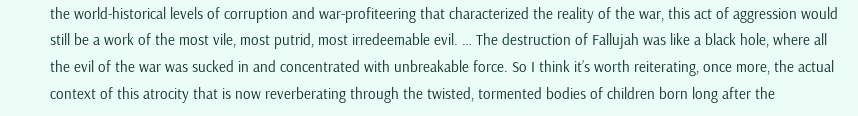the world-historical levels of corruption and war-profiteering that characterized the reality of the war, this act of aggression would still be a work of the most vile, most putrid, most irredeemable evil. … The destruction of Fallujah was like a black hole, where all the evil of the war was sucked in and concentrated with unbreakable force. So I think it’s worth reiterating, once more, the actual context of this atrocity that is now reverberating through the twisted, tormented bodies of children born long after the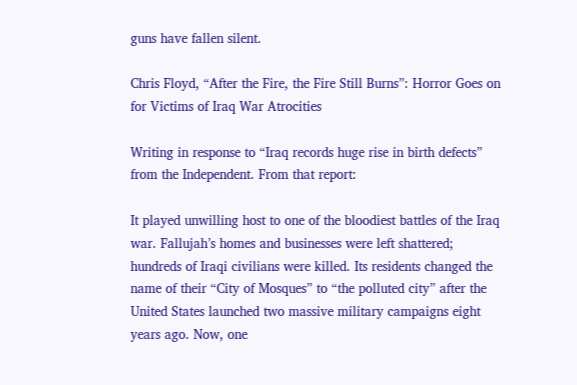guns have fallen silent.

Chris Floyd, “After the Fire, the Fire Still Burns”: Horror Goes on for Victims of Iraq War Atrocities

Writing in response to “Iraq records huge rise in birth defects” from the Independent. From that report:

It played unwilling host to one of the bloodiest battles of the Iraq war. Fallujah’s homes and businesses were left shattered; hundreds of Iraqi civilians were killed. Its residents changed the name of their “City of Mosques” to “the polluted city” after the United States launched two massive military campaigns eight years ago. Now, one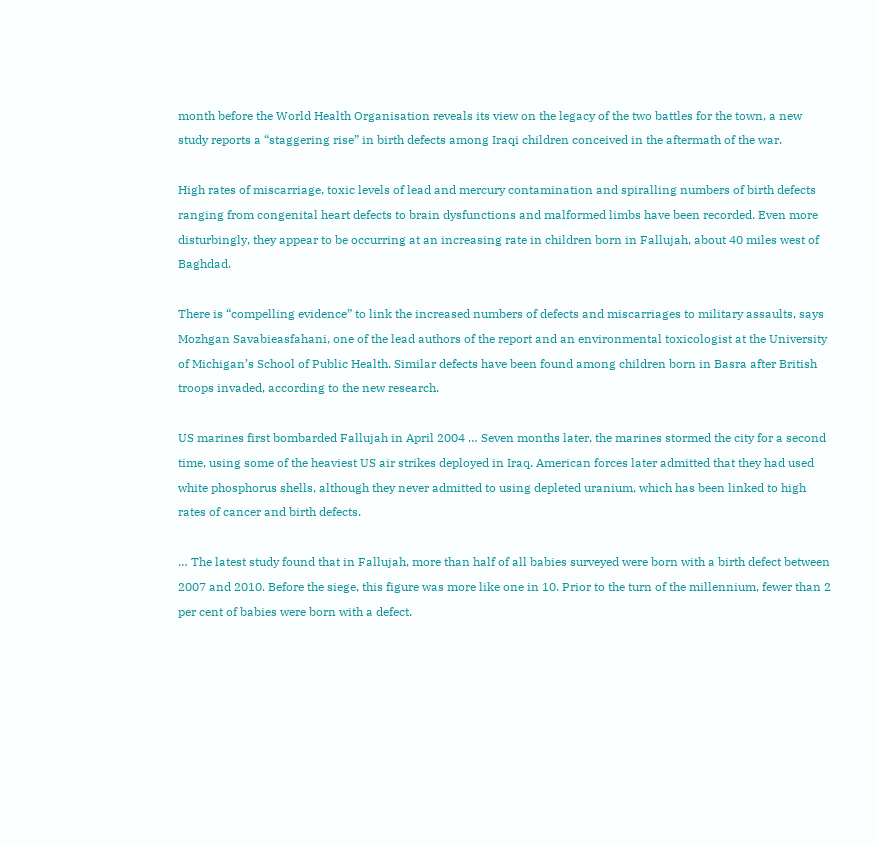month before the World Health Organisation reveals its view on the legacy of the two battles for the town, a new study reports a “staggering rise” in birth defects among Iraqi children conceived in the aftermath of the war.

High rates of miscarriage, toxic levels of lead and mercury contamination and spiralling numbers of birth defects ranging from congenital heart defects to brain dysfunctions and malformed limbs have been recorded. Even more disturbingly, they appear to be occurring at an increasing rate in children born in Fallujah, about 40 miles west of Baghdad.

There is “compelling evidence” to link the increased numbers of defects and miscarriages to military assaults, says Mozhgan Savabieasfahani, one of the lead authors of the report and an environmental toxicologist at the University of Michigan’s School of Public Health. Similar defects have been found among children born in Basra after British troops invaded, according to the new research.

US marines first bombarded Fallujah in April 2004 … Seven months later, the marines stormed the city for a second time, using some of the heaviest US air strikes deployed in Iraq. American forces later admitted that they had used white phosphorus shells, although they never admitted to using depleted uranium, which has been linked to high rates of cancer and birth defects.

… The latest study found that in Fallujah, more than half of all babies surveyed were born with a birth defect between 2007 and 2010. Before the siege, this figure was more like one in 10. Prior to the turn of the millennium, fewer than 2 per cent of babies were born with a defect.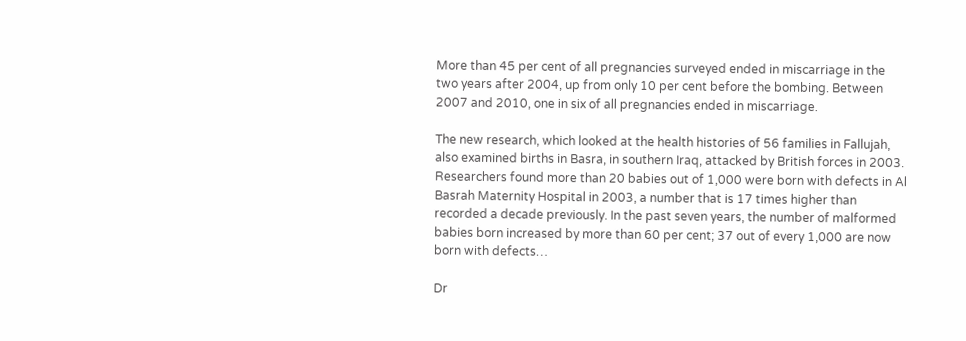More than 45 per cent of all pregnancies surveyed ended in miscarriage in the two years after 2004, up from only 10 per cent before the bombing. Between 2007 and 2010, one in six of all pregnancies ended in miscarriage.

The new research, which looked at the health histories of 56 families in Fallujah, also examined births in Basra, in southern Iraq, attacked by British forces in 2003. Researchers found more than 20 babies out of 1,000 were born with defects in Al Basrah Maternity Hospital in 2003, a number that is 17 times higher than recorded a decade previously. In the past seven years, the number of malformed babies born increased by more than 60 per cent; 37 out of every 1,000 are now born with defects…

Dr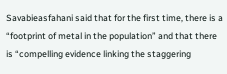Savabieasfahani said that for the first time, there is a “footprint of metal in the population” and that there is “compelling evidence linking the staggering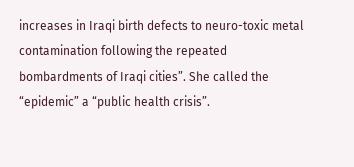increases in Iraqi birth defects to neuro-toxic metal contamination following the repeated bombardments of Iraqi cities”. She called the “epidemic” a “public health crisis”.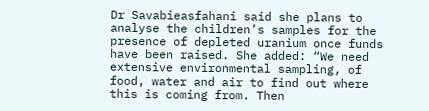Dr Savabieasfahani said she plans to analyse the children’s samples for the presence of depleted uranium once funds have been raised. She added: “We need extensive environmental sampling, of food, water and air to find out where this is coming from. Then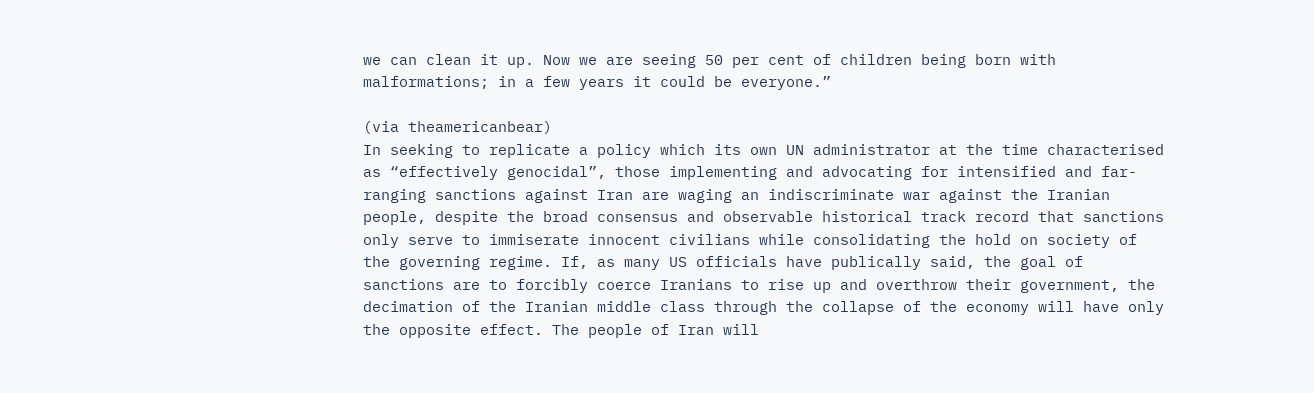we can clean it up. Now we are seeing 50 per cent of children being born with malformations; in a few years it could be everyone.”

(via theamericanbear)
In seeking to replicate a policy which its own UN administrator at the time characterised as “effectively genocidal”, those implementing and advocating for intensified and far-ranging sanctions against Iran are waging an indiscriminate war against the Iranian people, despite the broad consensus and observable historical track record that sanctions only serve to immiserate innocent civilians while consolidating the hold on society of the governing regime. If, as many US officials have publically said, the goal of sanctions are to forcibly coerce Iranians to rise up and overthrow their government, the decimation of the Iranian middle class through the collapse of the economy will have only the opposite effect. The people of Iran will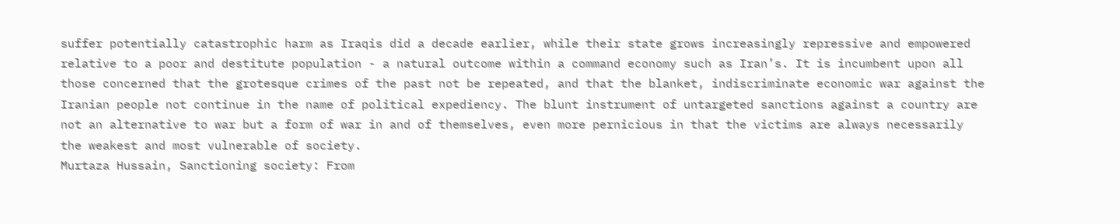suffer potentially catastrophic harm as Iraqis did a decade earlier, while their state grows increasingly repressive and empowered relative to a poor and destitute population - a natural outcome within a command economy such as Iran’s. It is incumbent upon all those concerned that the grotesque crimes of the past not be repeated, and that the blanket, indiscriminate economic war against the Iranian people not continue in the name of political expediency. The blunt instrument of untargeted sanctions against a country are not an alternative to war but a form of war in and of themselves, even more pernicious in that the victims are always necessarily the weakest and most vulnerable of society.
Murtaza Hussain, Sanctioning society: From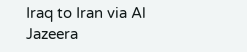Iraq to Iran via Al Jazeera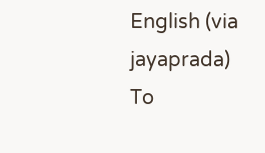English (via jayaprada)
To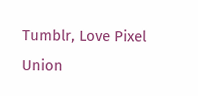Tumblr, Love Pixel Union